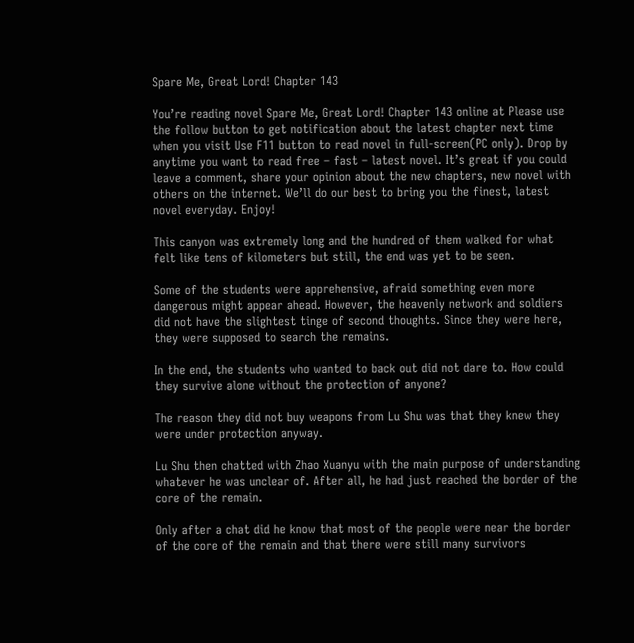Spare Me, Great Lord! Chapter 143

You’re reading novel Spare Me, Great Lord! Chapter 143 online at Please use the follow button to get notification about the latest chapter next time when you visit Use F11 button to read novel in full-screen(PC only). Drop by anytime you want to read free – fast – latest novel. It’s great if you could leave a comment, share your opinion about the new chapters, new novel with others on the internet. We’ll do our best to bring you the finest, latest novel everyday. Enjoy!

This canyon was extremely long and the hundred of them walked for what felt like tens of kilometers but still, the end was yet to be seen.

Some of the students were apprehensive, afraid something even more dangerous might appear ahead. However, the heavenly network and soldiers did not have the slightest tinge of second thoughts. Since they were here, they were supposed to search the remains.

In the end, the students who wanted to back out did not dare to. How could they survive alone without the protection of anyone?

The reason they did not buy weapons from Lu Shu was that they knew they were under protection anyway.

Lu Shu then chatted with Zhao Xuanyu with the main purpose of understanding whatever he was unclear of. After all, he had just reached the border of the core of the remain.

Only after a chat did he know that most of the people were near the border of the core of the remain and that there were still many survivors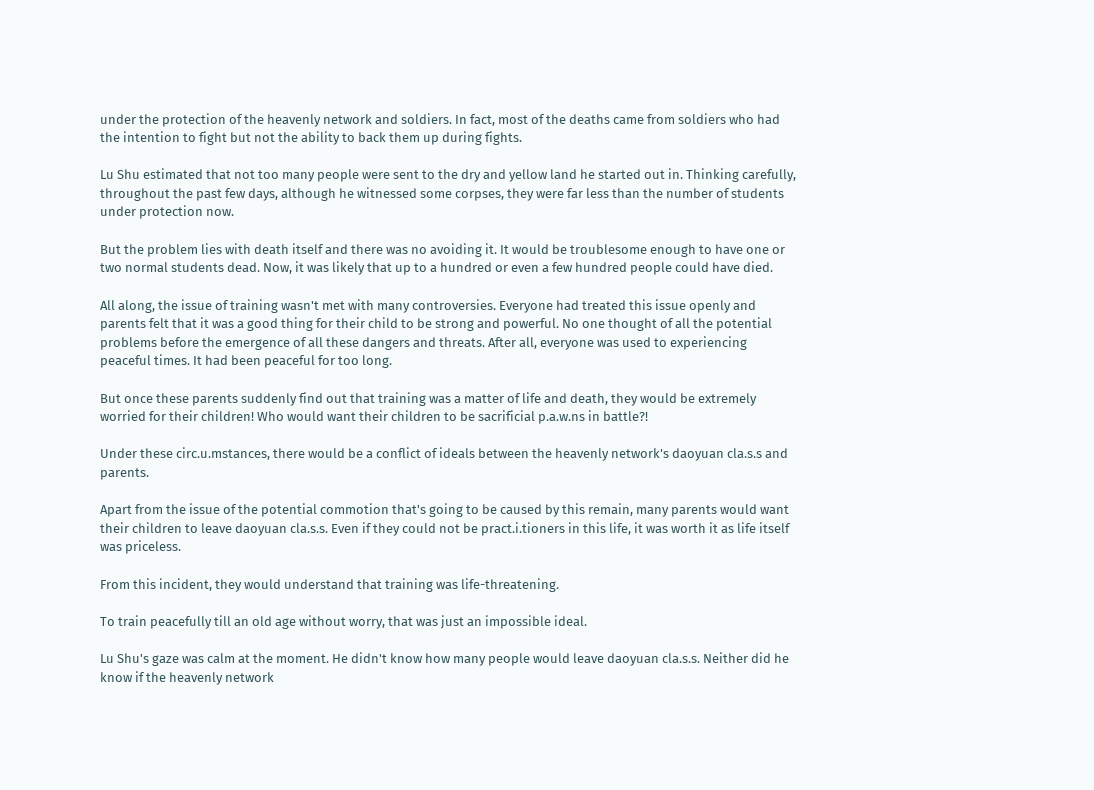under the protection of the heavenly network and soldiers. In fact, most of the deaths came from soldiers who had the intention to fight but not the ability to back them up during fights.

Lu Shu estimated that not too many people were sent to the dry and yellow land he started out in. Thinking carefully, throughout the past few days, although he witnessed some corpses, they were far less than the number of students under protection now.

But the problem lies with death itself and there was no avoiding it. It would be troublesome enough to have one or two normal students dead. Now, it was likely that up to a hundred or even a few hundred people could have died.

All along, the issue of training wasn't met with many controversies. Everyone had treated this issue openly and parents felt that it was a good thing for their child to be strong and powerful. No one thought of all the potential problems before the emergence of all these dangers and threats. After all, everyone was used to experiencing peaceful times. It had been peaceful for too long.

But once these parents suddenly find out that training was a matter of life and death, they would be extremely worried for their children! Who would want their children to be sacrificial p.a.w.ns in battle?!

Under these circ.u.mstances, there would be a conflict of ideals between the heavenly network's daoyuan cla.s.s and parents.

Apart from the issue of the potential commotion that's going to be caused by this remain, many parents would want their children to leave daoyuan cla.s.s. Even if they could not be pract.i.tioners in this life, it was worth it as life itself was priceless.

From this incident, they would understand that training was life-threatening.

To train peacefully till an old age without worry, that was just an impossible ideal.

Lu Shu's gaze was calm at the moment. He didn't know how many people would leave daoyuan cla.s.s. Neither did he know if the heavenly network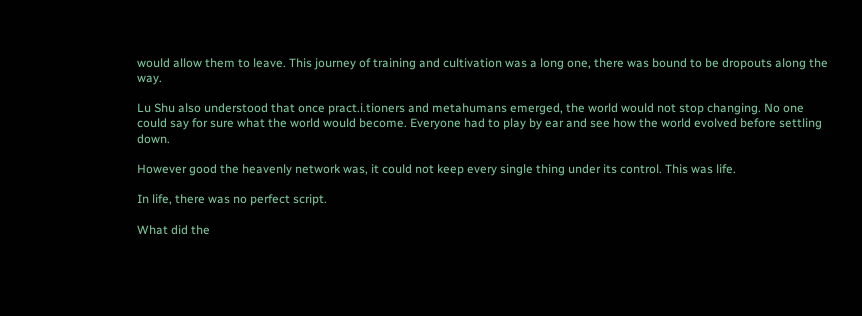would allow them to leave. This journey of training and cultivation was a long one, there was bound to be dropouts along the way.

Lu Shu also understood that once pract.i.tioners and metahumans emerged, the world would not stop changing. No one could say for sure what the world would become. Everyone had to play by ear and see how the world evolved before settling down.

However good the heavenly network was, it could not keep every single thing under its control. This was life.

In life, there was no perfect script.

What did the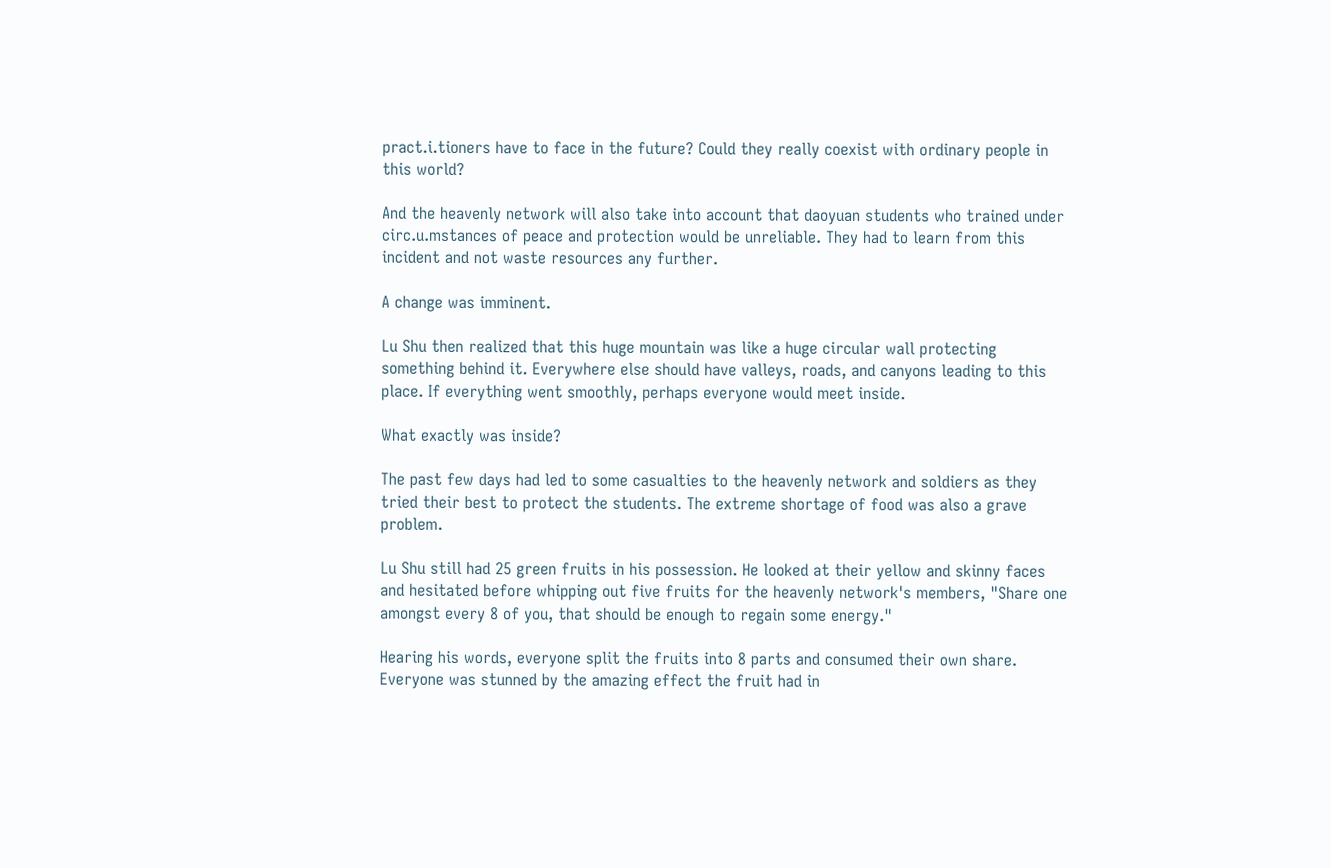pract.i.tioners have to face in the future? Could they really coexist with ordinary people in this world?

And the heavenly network will also take into account that daoyuan students who trained under circ.u.mstances of peace and protection would be unreliable. They had to learn from this incident and not waste resources any further.

A change was imminent.

Lu Shu then realized that this huge mountain was like a huge circular wall protecting something behind it. Everywhere else should have valleys, roads, and canyons leading to this place. If everything went smoothly, perhaps everyone would meet inside.

What exactly was inside?

The past few days had led to some casualties to the heavenly network and soldiers as they tried their best to protect the students. The extreme shortage of food was also a grave problem.

Lu Shu still had 25 green fruits in his possession. He looked at their yellow and skinny faces and hesitated before whipping out five fruits for the heavenly network's members, "Share one amongst every 8 of you, that should be enough to regain some energy."

Hearing his words, everyone split the fruits into 8 parts and consumed their own share. Everyone was stunned by the amazing effect the fruit had in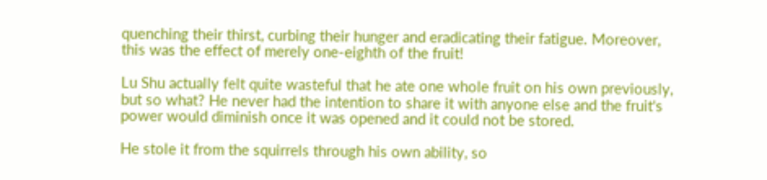quenching their thirst, curbing their hunger and eradicating their fatigue. Moreover, this was the effect of merely one-eighth of the fruit!

Lu Shu actually felt quite wasteful that he ate one whole fruit on his own previously, but so what? He never had the intention to share it with anyone else and the fruit's power would diminish once it was opened and it could not be stored.

He stole it from the squirrels through his own ability, so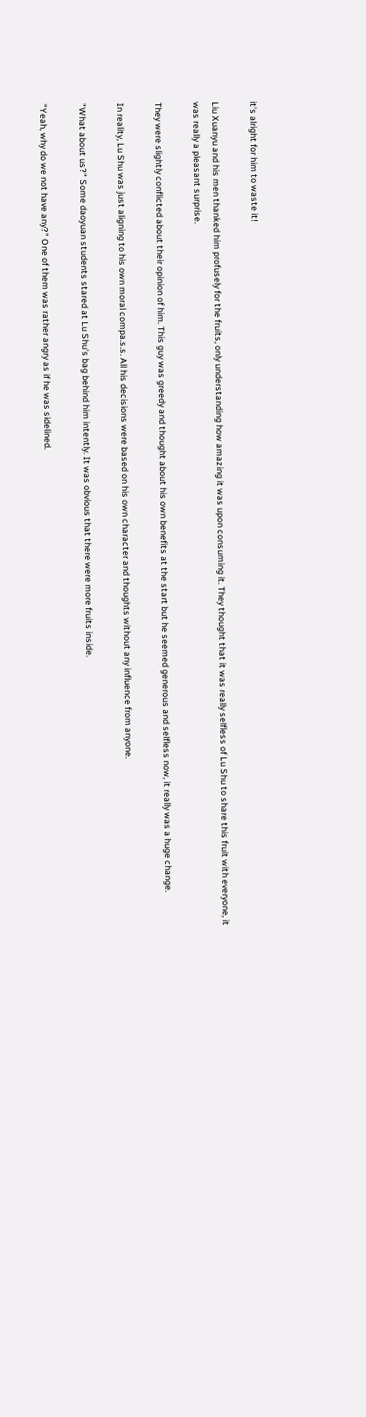it's alright for him to waste it!

Liu Xuanyu and his men thanked him profusely for the fruits, only understanding how amazing it was upon consuming it. They thought that it was really selfless of Lu Shu to share this fruit with everyone, it was really a pleasant surprise.

They were slightly conflicted about their opinion of him. This guy was greedy and thought about his own benefits at the start but he seemed generous and selfless now, it really was a huge change.

In reality, Lu Shu was just aligning to his own moral compa.s.s. All his decisions were based on his own character and thoughts without any influence from anyone.

"What about us?" Some daoyuan students stared at Lu Shu's bag behind him intently. It was obvious that there were more fruits inside.

"Yeah, why do we not have any?" One of them was rather angry as if he was sidelined.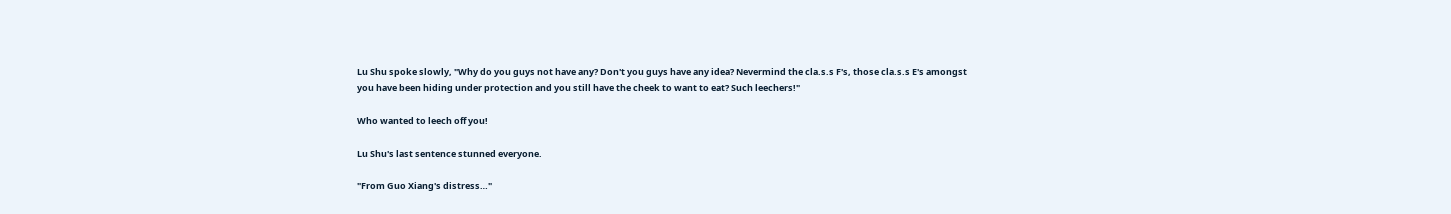Lu Shu spoke slowly, "Why do you guys not have any? Don't you guys have any idea? Nevermind the cla.s.s F's, those cla.s.s E's amongst you have been hiding under protection and you still have the cheek to want to eat? Such leechers!"

Who wanted to leech off you!

Lu Shu's last sentence stunned everyone.

"From Guo Xiang's distress…"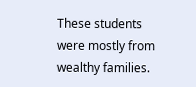These students were mostly from wealthy families.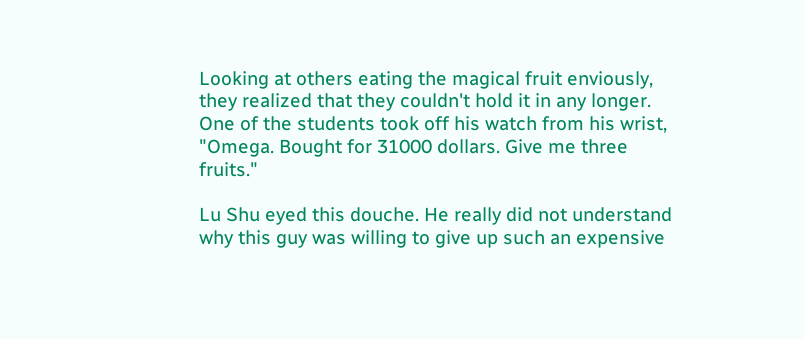Looking at others eating the magical fruit enviously, they realized that they couldn't hold it in any longer. One of the students took off his watch from his wrist, "Omega. Bought for 31000 dollars. Give me three fruits."

Lu Shu eyed this douche. He really did not understand why this guy was willing to give up such an expensive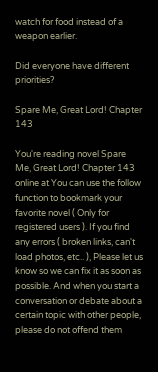watch for food instead of a weapon earlier.

Did everyone have different priorities?

Spare Me, Great Lord! Chapter 143

You're reading novel Spare Me, Great Lord! Chapter 143 online at You can use the follow function to bookmark your favorite novel ( Only for registered users ). If you find any errors ( broken links, can't load photos, etc.. ), Please let us know so we can fix it as soon as possible. And when you start a conversation or debate about a certain topic with other people, please do not offend them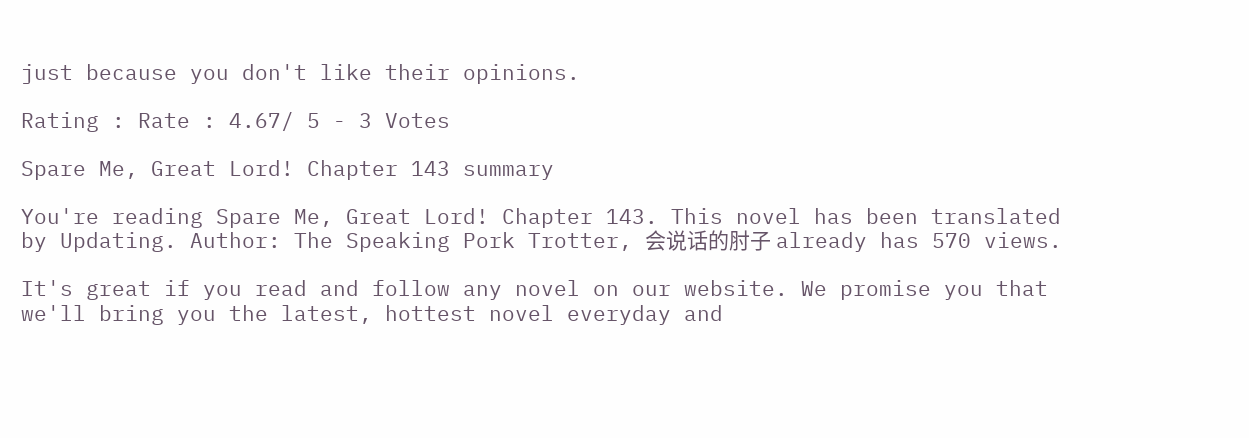just because you don't like their opinions.

Rating : Rate : 4.67/ 5 - 3 Votes

Spare Me, Great Lord! Chapter 143 summary

You're reading Spare Me, Great Lord! Chapter 143. This novel has been translated by Updating. Author: The Speaking Pork Trotter, 会说话的肘子 already has 570 views.

It's great if you read and follow any novel on our website. We promise you that we'll bring you the latest, hottest novel everyday and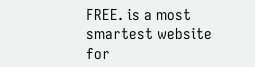FREE. is a most smartest website for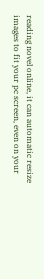reading novel online, it can automatic resize images to fit your pc screen, even on your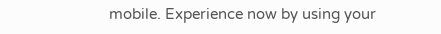mobile. Experience now by using your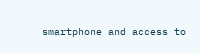smartphone and access to